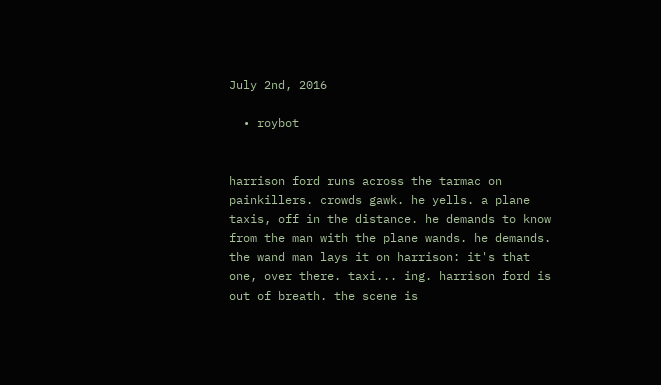July 2nd, 2016

  • roybot


harrison ford runs across the tarmac on painkillers. crowds gawk. he yells. a plane taxis, off in the distance. he demands to know from the man with the plane wands. he demands. the wand man lays it on harrison: it's that one, over there. taxi... ing. harrison ford is out of breath. the scene is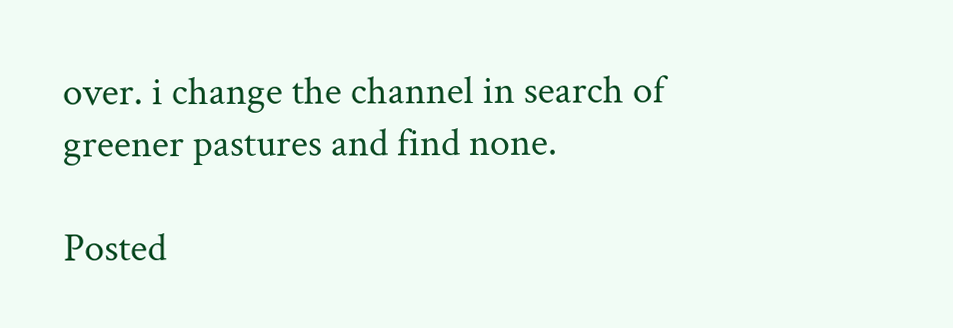over. i change the channel in search of greener pastures and find none.

Posted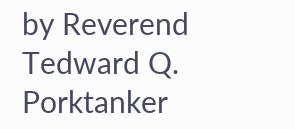by Reverend Tedward Q. Porktanker